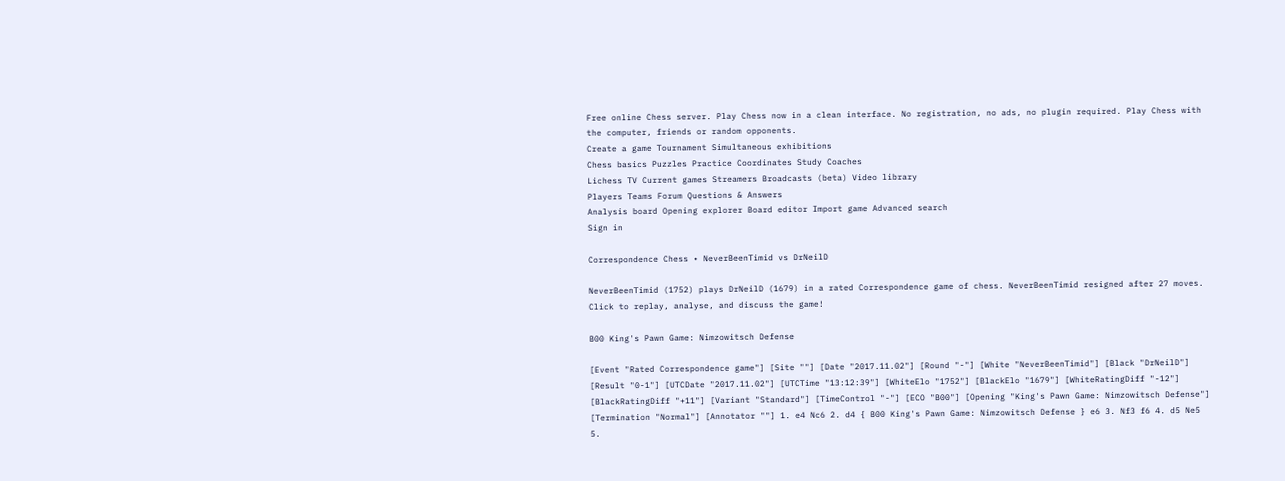Free online Chess server. Play Chess now in a clean interface. No registration, no ads, no plugin required. Play Chess with the computer, friends or random opponents.
Create a game Tournament Simultaneous exhibitions
Chess basics Puzzles Practice Coordinates Study Coaches
Lichess TV Current games Streamers Broadcasts (beta) Video library
Players Teams Forum Questions & Answers
Analysis board Opening explorer Board editor Import game Advanced search
Sign in

Correspondence Chess • NeverBeenTimid vs DrNeilD

NeverBeenTimid (1752) plays DrNeilD (1679) in a rated Correspondence game of chess. NeverBeenTimid resigned after 27 moves. Click to replay, analyse, and discuss the game!

B00 King's Pawn Game: Nimzowitsch Defense

[Event "Rated Correspondence game"] [Site ""] [Date "2017.11.02"] [Round "-"] [White "NeverBeenTimid"] [Black "DrNeilD"] [Result "0-1"] [UTCDate "2017.11.02"] [UTCTime "13:12:39"] [WhiteElo "1752"] [BlackElo "1679"] [WhiteRatingDiff "-12"] [BlackRatingDiff "+11"] [Variant "Standard"] [TimeControl "-"] [ECO "B00"] [Opening "King's Pawn Game: Nimzowitsch Defense"] [Termination "Normal"] [Annotator ""] 1. e4 Nc6 2. d4 { B00 King's Pawn Game: Nimzowitsch Defense } e6 3. Nf3 f6 4. d5 Ne5 5.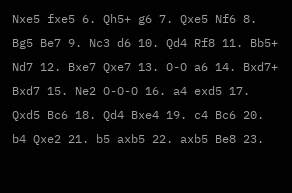Nxe5 fxe5 6. Qh5+ g6 7. Qxe5 Nf6 8. Bg5 Be7 9. Nc3 d6 10. Qd4 Rf8 11. Bb5+ Nd7 12. Bxe7 Qxe7 13. O-O a6 14. Bxd7+ Bxd7 15. Ne2 O-O-O 16. a4 exd5 17. Qxd5 Bc6 18. Qd4 Bxe4 19. c4 Bc6 20. b4 Qxe2 21. b5 axb5 22. axb5 Be8 23.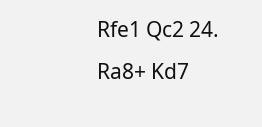Rfe1 Qc2 24. Ra8+ Kd7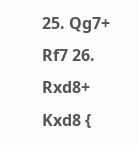25. Qg7+ Rf7 26. Rxd8+ Kxd8 {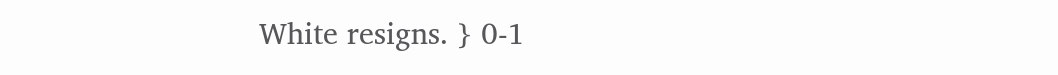White resigns. } 0-1